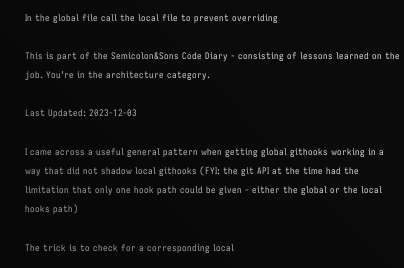In the global file call the local file to prevent overriding

This is part of the Semicolon&Sons Code Diary - consisting of lessons learned on the job. You're in the architecture category.

Last Updated: 2023-12-03

I came across a useful general pattern when getting global githooks working in a way that did not shadow local githooks (FYI: the git API at the time had the limitation that only one hook path could be given - either the global or the local hooks path)

The trick is to check for a corresponding local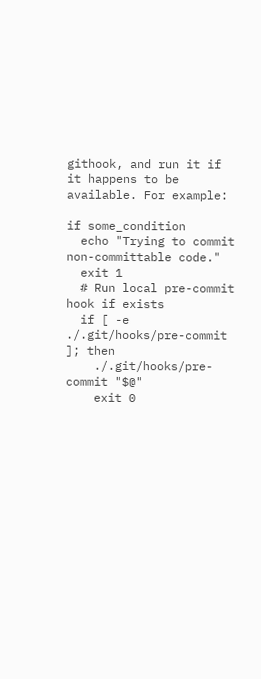githook, and run it if it happens to be available. For example:

if some_condition
  echo "Trying to commit non-committable code."
  exit 1
  # Run local pre-commit hook if exists
  if [ -e ./.git/hooks/pre-commit ]; then
    ./.git/hooks/pre-commit "$@"
    exit 0